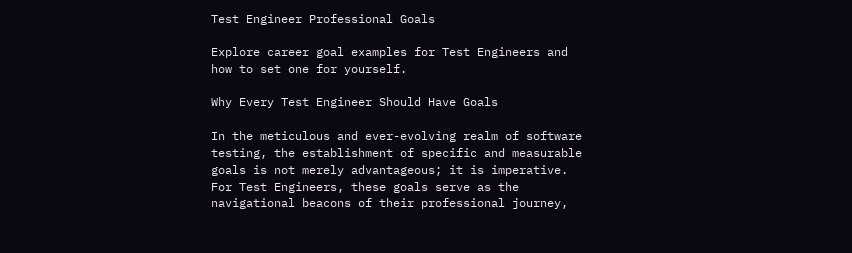Test Engineer Professional Goals

Explore career goal examples for Test Engineers and how to set one for yourself.

Why Every Test Engineer Should Have Goals

In the meticulous and ever-evolving realm of software testing, the establishment of specific and measurable goals is not merely advantageous; it is imperative. For Test Engineers, these goals serve as the navigational beacons of their professional journey,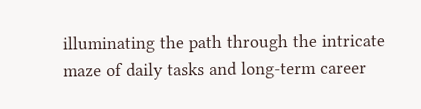illuminating the path through the intricate maze of daily tasks and long-term career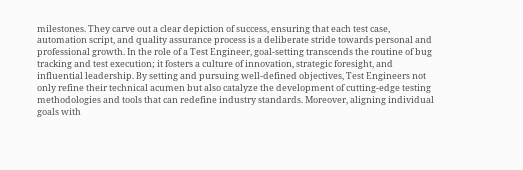milestones. They carve out a clear depiction of success, ensuring that each test case, automation script, and quality assurance process is a deliberate stride towards personal and professional growth. In the role of a Test Engineer, goal-setting transcends the routine of bug tracking and test execution; it fosters a culture of innovation, strategic foresight, and influential leadership. By setting and pursuing well-defined objectives, Test Engineers not only refine their technical acumen but also catalyze the development of cutting-edge testing methodologies and tools that can redefine industry standards. Moreover, aligning individual goals with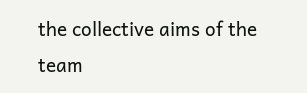the collective aims of the team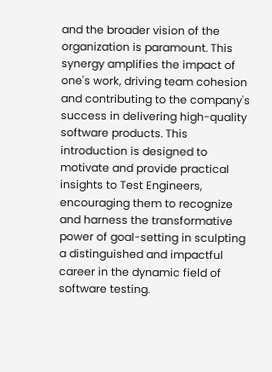and the broader vision of the organization is paramount. This synergy amplifies the impact of one's work, driving team cohesion and contributing to the company's success in delivering high-quality software products. This introduction is designed to motivate and provide practical insights to Test Engineers, encouraging them to recognize and harness the transformative power of goal-setting in sculpting a distinguished and impactful career in the dynamic field of software testing.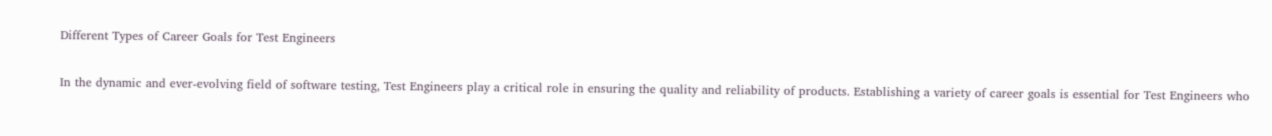Different Types of Career Goals for Test Engineers

In the dynamic and ever-evolving field of software testing, Test Engineers play a critical role in ensuring the quality and reliability of products. Establishing a variety of career goals is essential for Test Engineers who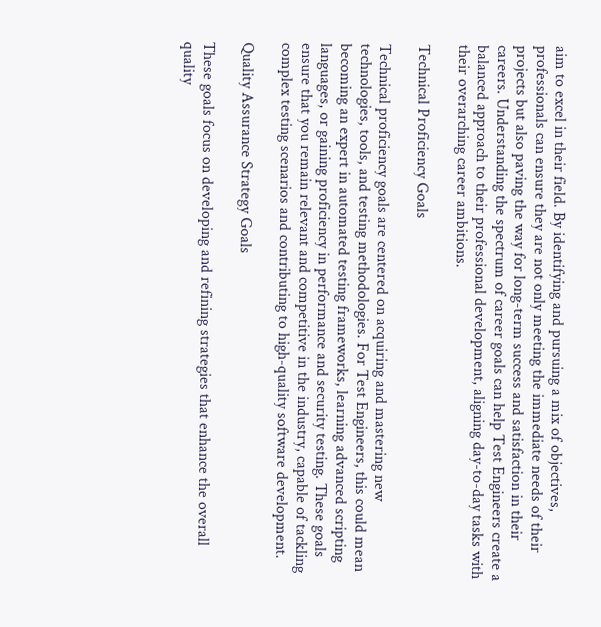aim to excel in their field. By identifying and pursuing a mix of objectives, professionals can ensure they are not only meeting the immediate needs of their projects but also paving the way for long-term success and satisfaction in their careers. Understanding the spectrum of career goals can help Test Engineers create a balanced approach to their professional development, aligning day-to-day tasks with their overarching career ambitions.

Technical Proficiency Goals

Technical proficiency goals are centered on acquiring and mastering new technologies, tools, and testing methodologies. For Test Engineers, this could mean becoming an expert in automated testing frameworks, learning advanced scripting languages, or gaining proficiency in performance and security testing. These goals ensure that you remain relevant and competitive in the industry, capable of tackling complex testing scenarios and contributing to high-quality software development.

Quality Assurance Strategy Goals

These goals focus on developing and refining strategies that enhance the overall quality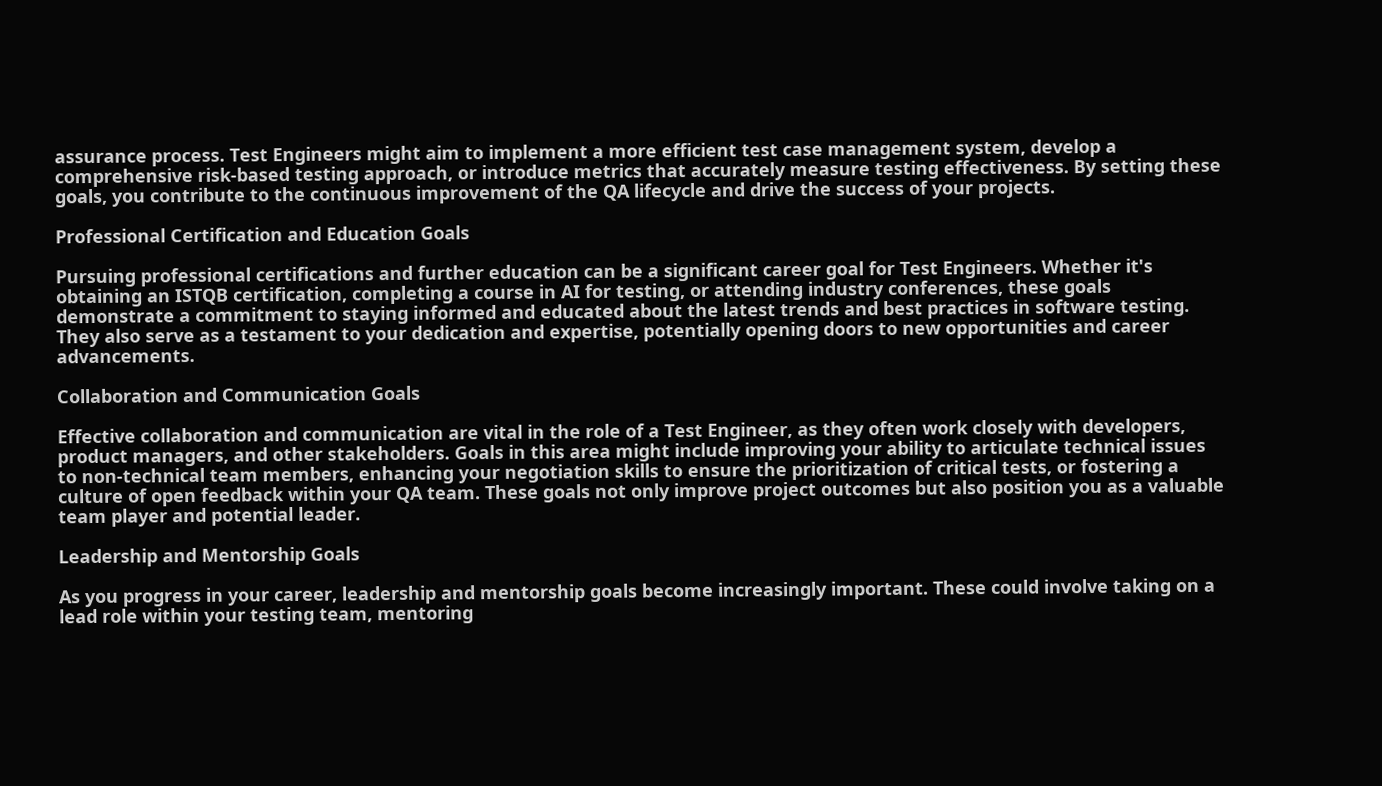assurance process. Test Engineers might aim to implement a more efficient test case management system, develop a comprehensive risk-based testing approach, or introduce metrics that accurately measure testing effectiveness. By setting these goals, you contribute to the continuous improvement of the QA lifecycle and drive the success of your projects.

Professional Certification and Education Goals

Pursuing professional certifications and further education can be a significant career goal for Test Engineers. Whether it's obtaining an ISTQB certification, completing a course in AI for testing, or attending industry conferences, these goals demonstrate a commitment to staying informed and educated about the latest trends and best practices in software testing. They also serve as a testament to your dedication and expertise, potentially opening doors to new opportunities and career advancements.

Collaboration and Communication Goals

Effective collaboration and communication are vital in the role of a Test Engineer, as they often work closely with developers, product managers, and other stakeholders. Goals in this area might include improving your ability to articulate technical issues to non-technical team members, enhancing your negotiation skills to ensure the prioritization of critical tests, or fostering a culture of open feedback within your QA team. These goals not only improve project outcomes but also position you as a valuable team player and potential leader.

Leadership and Mentorship Goals

As you progress in your career, leadership and mentorship goals become increasingly important. These could involve taking on a lead role within your testing team, mentoring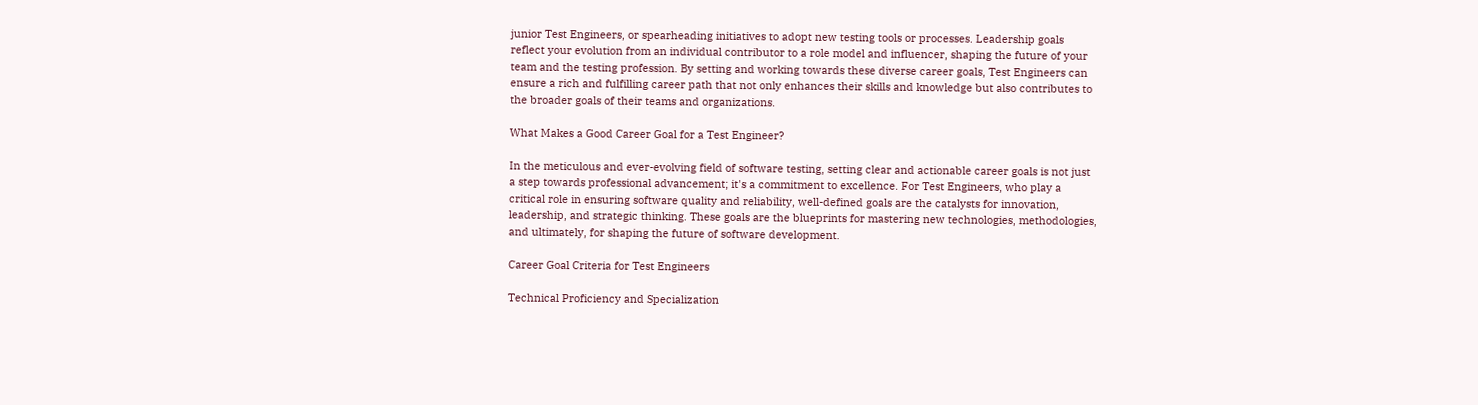junior Test Engineers, or spearheading initiatives to adopt new testing tools or processes. Leadership goals reflect your evolution from an individual contributor to a role model and influencer, shaping the future of your team and the testing profession. By setting and working towards these diverse career goals, Test Engineers can ensure a rich and fulfilling career path that not only enhances their skills and knowledge but also contributes to the broader goals of their teams and organizations.

What Makes a Good Career Goal for a Test Engineer?

In the meticulous and ever-evolving field of software testing, setting clear and actionable career goals is not just a step towards professional advancement; it's a commitment to excellence. For Test Engineers, who play a critical role in ensuring software quality and reliability, well-defined goals are the catalysts for innovation, leadership, and strategic thinking. These goals are the blueprints for mastering new technologies, methodologies, and ultimately, for shaping the future of software development.

Career Goal Criteria for Test Engineers

Technical Proficiency and Specialization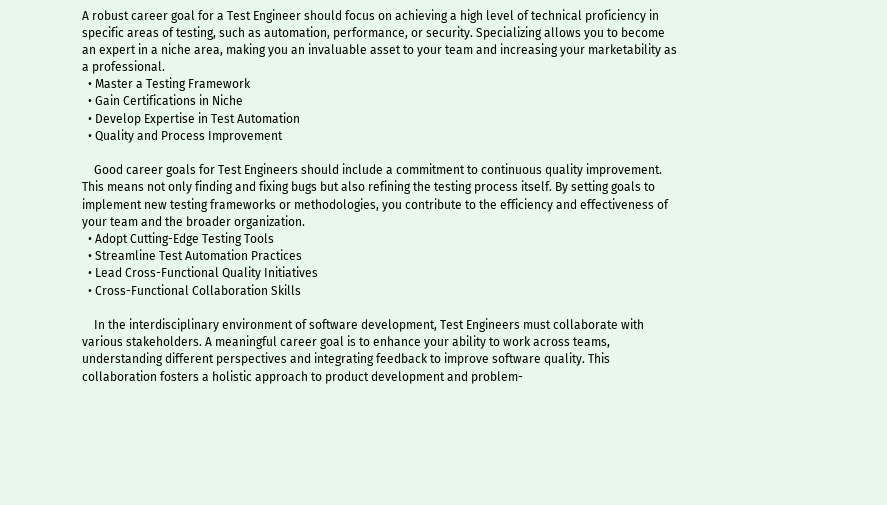A robust career goal for a Test Engineer should focus on achieving a high level of technical proficiency in specific areas of testing, such as automation, performance, or security. Specializing allows you to become an expert in a niche area, making you an invaluable asset to your team and increasing your marketability as a professional.
  • Master a Testing Framework
  • Gain Certifications in Niche
  • Develop Expertise in Test Automation
  • Quality and Process Improvement

    Good career goals for Test Engineers should include a commitment to continuous quality improvement. This means not only finding and fixing bugs but also refining the testing process itself. By setting goals to implement new testing frameworks or methodologies, you contribute to the efficiency and effectiveness of your team and the broader organization.
  • Adopt Cutting-Edge Testing Tools
  • Streamline Test Automation Practices
  • Lead Cross-Functional Quality Initiatives
  • Cross-Functional Collaboration Skills

    In the interdisciplinary environment of software development, Test Engineers must collaborate with various stakeholders. A meaningful career goal is to enhance your ability to work across teams, understanding different perspectives and integrating feedback to improve software quality. This collaboration fosters a holistic approach to product development and problem-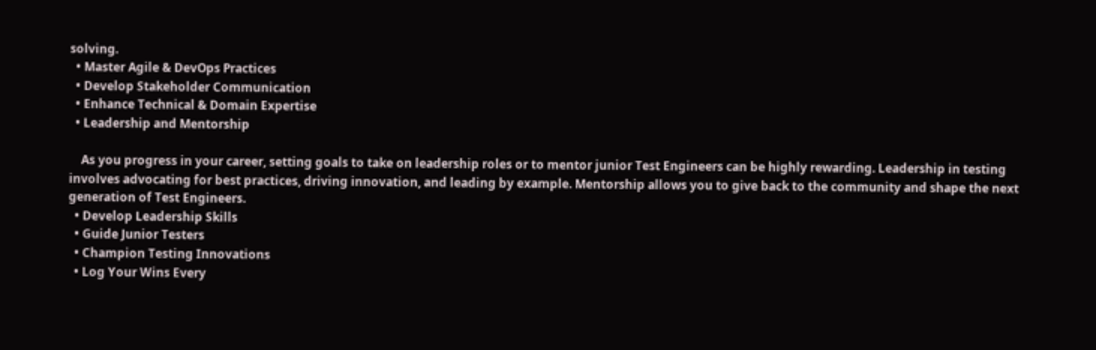solving.
  • Master Agile & DevOps Practices
  • Develop Stakeholder Communication
  • Enhance Technical & Domain Expertise
  • Leadership and Mentorship

    As you progress in your career, setting goals to take on leadership roles or to mentor junior Test Engineers can be highly rewarding. Leadership in testing involves advocating for best practices, driving innovation, and leading by example. Mentorship allows you to give back to the community and shape the next generation of Test Engineers.
  • Develop Leadership Skills
  • Guide Junior Testers
  • Champion Testing Innovations
  • Log Your Wins Every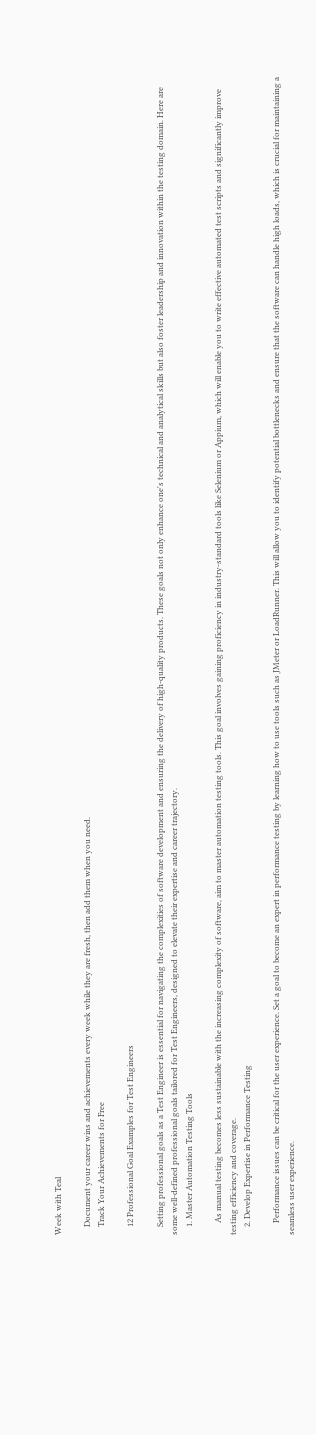Week with Teal

    Document your career wins and achievements every week while they are fresh, then add them when you need.
    Track Your Achievements for Free

    12 Professional Goal Examples for Test Engineers

    Setting professional goals as a Test Engineer is essential for navigating the complexities of software development and ensuring the delivery of high-quality products. These goals not only enhance one's technical and analytical skills but also foster leadership and innovation within the testing domain. Here are some well-defined professional goals tailored for Test Engineers, designed to elevate their expertise and career trajectory.
    1. Master Automation Testing Tools

      As manual testing becomes less sustainable with the increasing complexity of software, aim to master automation testing tools. This goal involves gaining proficiency in industry-standard tools like Selenium or Appium, which will enable you to write effective automated test scripts and significantly improve testing efficiency and coverage.
    2. Develop Expertise in Performance Testing

      Performance issues can be critical for the user experience. Set a goal to become an expert in performance testing by learning how to use tools such as JMeter or LoadRunner. This will allow you to identify potential bottlenecks and ensure that the software can handle high loads, which is crucial for maintaining a seamless user experience.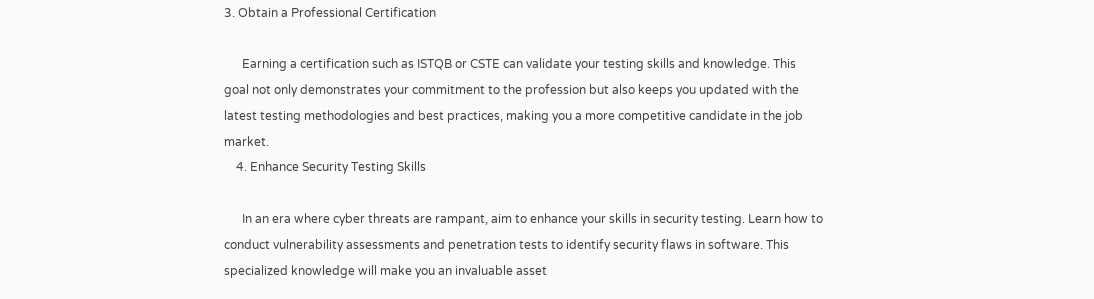3. Obtain a Professional Certification

      Earning a certification such as ISTQB or CSTE can validate your testing skills and knowledge. This goal not only demonstrates your commitment to the profession but also keeps you updated with the latest testing methodologies and best practices, making you a more competitive candidate in the job market.
    4. Enhance Security Testing Skills

      In an era where cyber threats are rampant, aim to enhance your skills in security testing. Learn how to conduct vulnerability assessments and penetration tests to identify security flaws in software. This specialized knowledge will make you an invaluable asset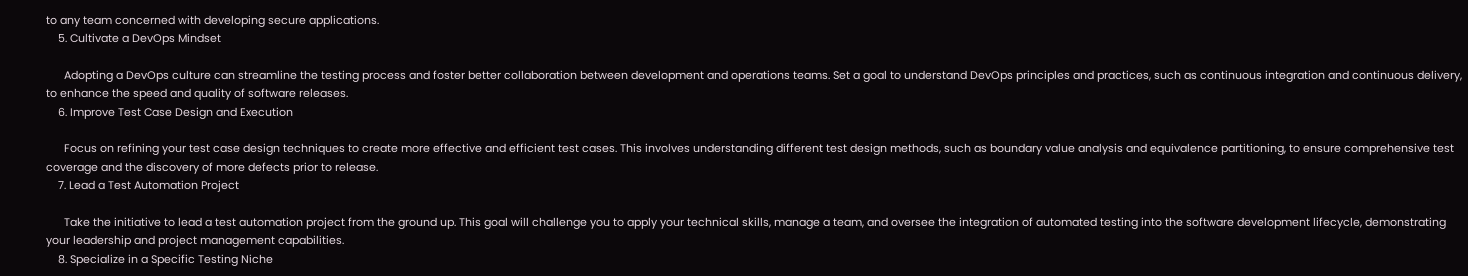to any team concerned with developing secure applications.
    5. Cultivate a DevOps Mindset

      Adopting a DevOps culture can streamline the testing process and foster better collaboration between development and operations teams. Set a goal to understand DevOps principles and practices, such as continuous integration and continuous delivery, to enhance the speed and quality of software releases.
    6. Improve Test Case Design and Execution

      Focus on refining your test case design techniques to create more effective and efficient test cases. This involves understanding different test design methods, such as boundary value analysis and equivalence partitioning, to ensure comprehensive test coverage and the discovery of more defects prior to release.
    7. Lead a Test Automation Project

      Take the initiative to lead a test automation project from the ground up. This goal will challenge you to apply your technical skills, manage a team, and oversee the integration of automated testing into the software development lifecycle, demonstrating your leadership and project management capabilities.
    8. Specialize in a Specific Testing Niche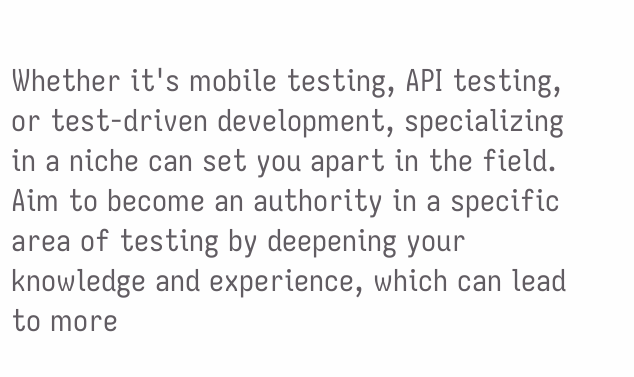Whether it's mobile testing, API testing, or test-driven development, specializing in a niche can set you apart in the field. Aim to become an authority in a specific area of testing by deepening your knowledge and experience, which can lead to more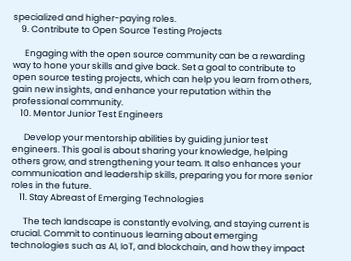specialized and higher-paying roles.
    9. Contribute to Open Source Testing Projects

      Engaging with the open source community can be a rewarding way to hone your skills and give back. Set a goal to contribute to open source testing projects, which can help you learn from others, gain new insights, and enhance your reputation within the professional community.
    10. Mentor Junior Test Engineers

      Develop your mentorship abilities by guiding junior test engineers. This goal is about sharing your knowledge, helping others grow, and strengthening your team. It also enhances your communication and leadership skills, preparing you for more senior roles in the future.
    11. Stay Abreast of Emerging Technologies

      The tech landscape is constantly evolving, and staying current is crucial. Commit to continuous learning about emerging technologies such as AI, IoT, and blockchain, and how they impact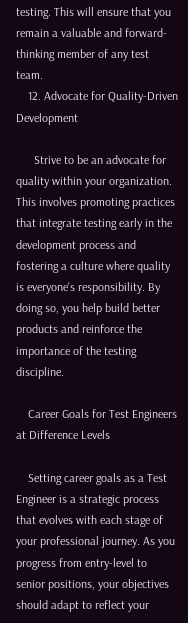testing. This will ensure that you remain a valuable and forward-thinking member of any test team.
    12. Advocate for Quality-Driven Development

      Strive to be an advocate for quality within your organization. This involves promoting practices that integrate testing early in the development process and fostering a culture where quality is everyone's responsibility. By doing so, you help build better products and reinforce the importance of the testing discipline.

    Career Goals for Test Engineers at Difference Levels

    Setting career goals as a Test Engineer is a strategic process that evolves with each stage of your professional journey. As you progress from entry-level to senior positions, your objectives should adapt to reflect your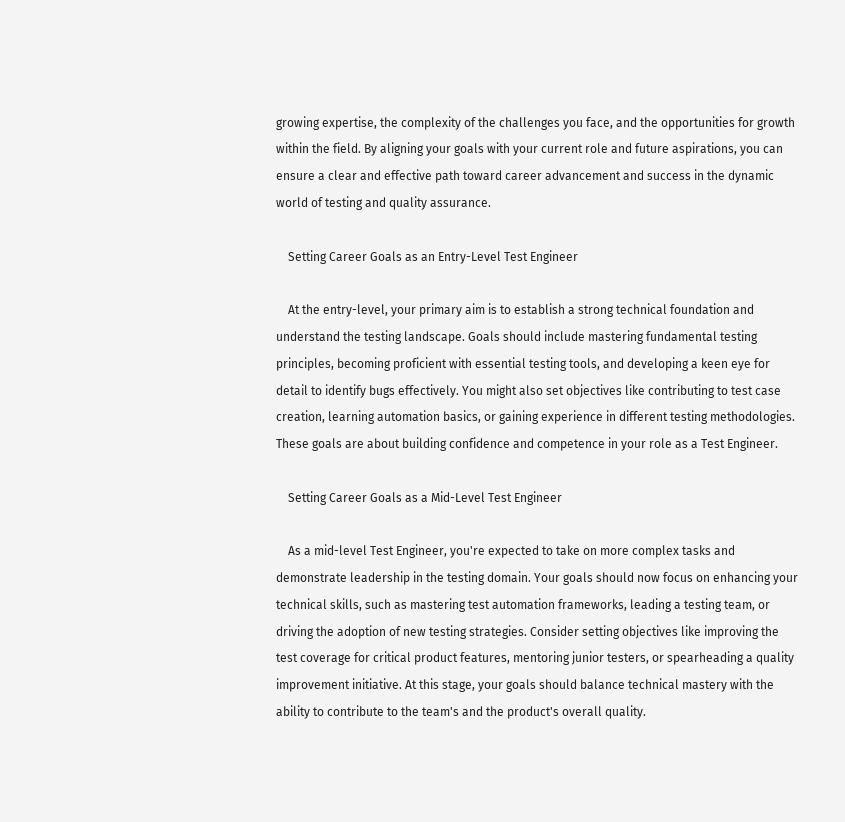growing expertise, the complexity of the challenges you face, and the opportunities for growth within the field. By aligning your goals with your current role and future aspirations, you can ensure a clear and effective path toward career advancement and success in the dynamic world of testing and quality assurance.

    Setting Career Goals as an Entry-Level Test Engineer

    At the entry-level, your primary aim is to establish a strong technical foundation and understand the testing landscape. Goals should include mastering fundamental testing principles, becoming proficient with essential testing tools, and developing a keen eye for detail to identify bugs effectively. You might also set objectives like contributing to test case creation, learning automation basics, or gaining experience in different testing methodologies. These goals are about building confidence and competence in your role as a Test Engineer.

    Setting Career Goals as a Mid-Level Test Engineer

    As a mid-level Test Engineer, you're expected to take on more complex tasks and demonstrate leadership in the testing domain. Your goals should now focus on enhancing your technical skills, such as mastering test automation frameworks, leading a testing team, or driving the adoption of new testing strategies. Consider setting objectives like improving the test coverage for critical product features, mentoring junior testers, or spearheading a quality improvement initiative. At this stage, your goals should balance technical mastery with the ability to contribute to the team's and the product's overall quality.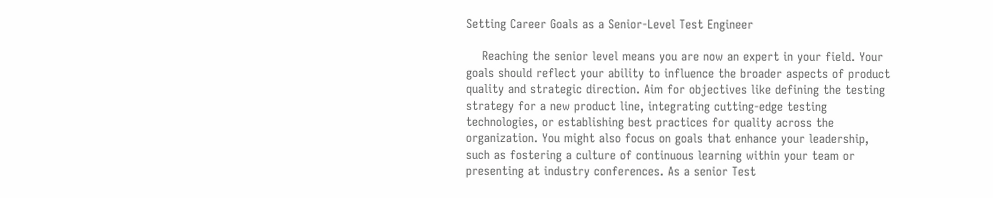Setting Career Goals as a Senior-Level Test Engineer

    Reaching the senior level means you are now an expert in your field. Your goals should reflect your ability to influence the broader aspects of product quality and strategic direction. Aim for objectives like defining the testing strategy for a new product line, integrating cutting-edge testing technologies, or establishing best practices for quality across the organization. You might also focus on goals that enhance your leadership, such as fostering a culture of continuous learning within your team or presenting at industry conferences. As a senior Test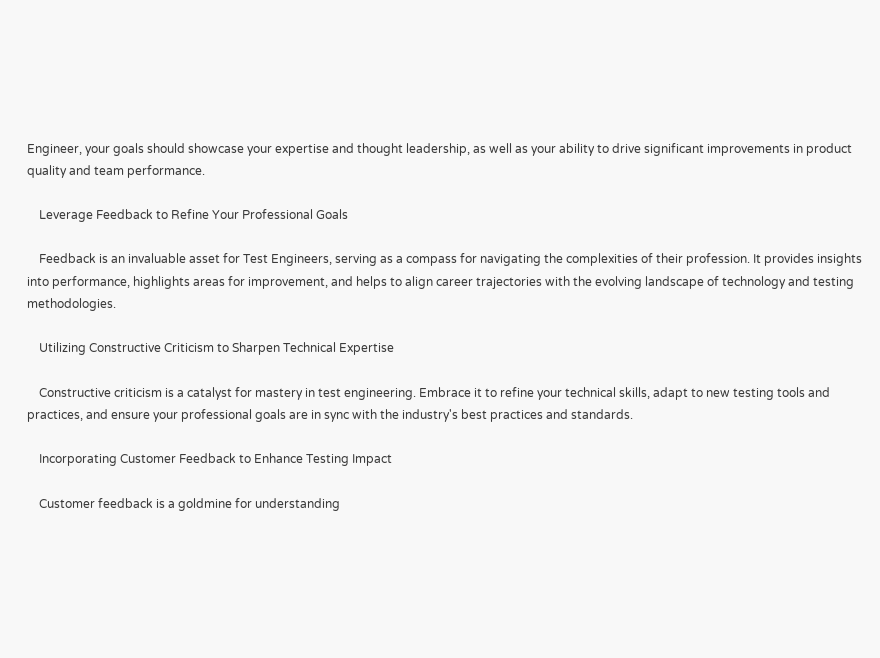Engineer, your goals should showcase your expertise and thought leadership, as well as your ability to drive significant improvements in product quality and team performance.

    Leverage Feedback to Refine Your Professional Goals

    Feedback is an invaluable asset for Test Engineers, serving as a compass for navigating the complexities of their profession. It provides insights into performance, highlights areas for improvement, and helps to align career trajectories with the evolving landscape of technology and testing methodologies.

    Utilizing Constructive Criticism to Sharpen Technical Expertise

    Constructive criticism is a catalyst for mastery in test engineering. Embrace it to refine your technical skills, adapt to new testing tools and practices, and ensure your professional goals are in sync with the industry's best practices and standards.

    Incorporating Customer Feedback to Enhance Testing Impact

    Customer feedback is a goldmine for understanding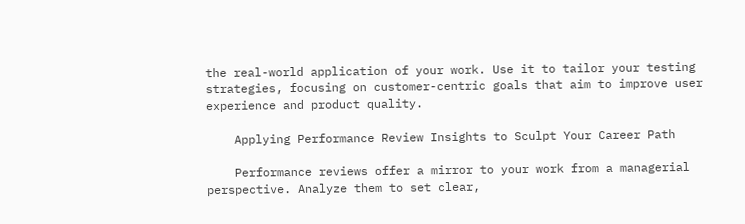the real-world application of your work. Use it to tailor your testing strategies, focusing on customer-centric goals that aim to improve user experience and product quality.

    Applying Performance Review Insights to Sculpt Your Career Path

    Performance reviews offer a mirror to your work from a managerial perspective. Analyze them to set clear,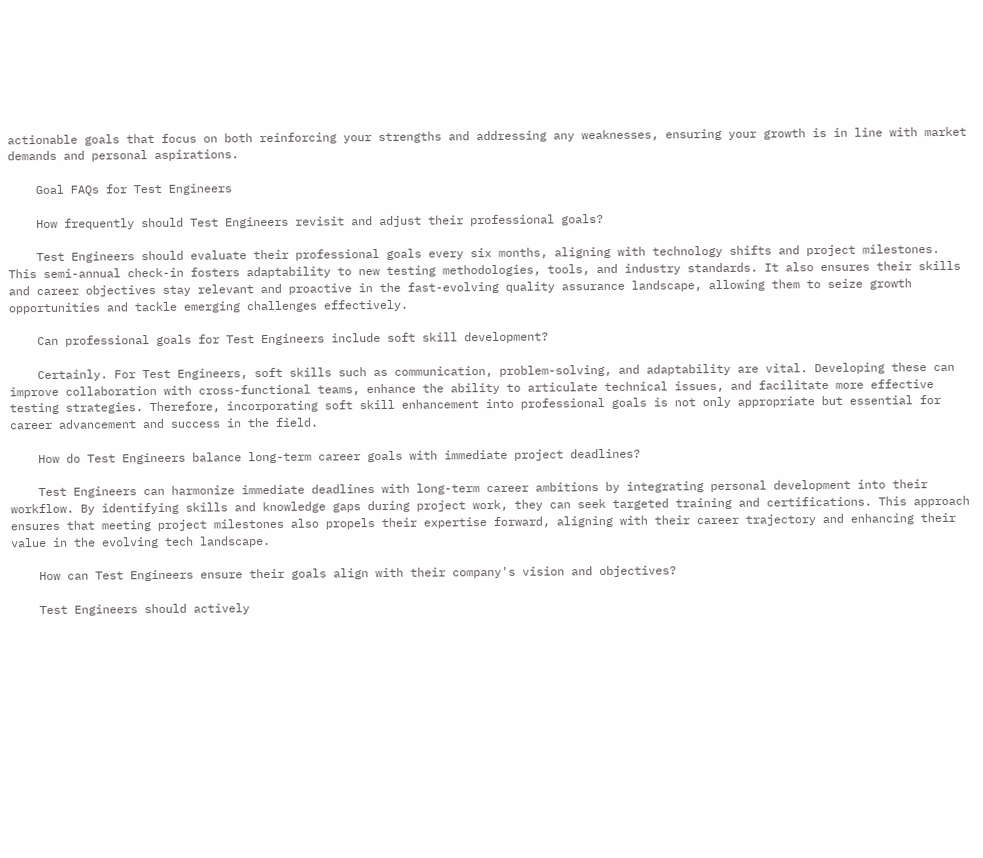actionable goals that focus on both reinforcing your strengths and addressing any weaknesses, ensuring your growth is in line with market demands and personal aspirations.

    Goal FAQs for Test Engineers

    How frequently should Test Engineers revisit and adjust their professional goals?

    Test Engineers should evaluate their professional goals every six months, aligning with technology shifts and project milestones. This semi-annual check-in fosters adaptability to new testing methodologies, tools, and industry standards. It also ensures their skills and career objectives stay relevant and proactive in the fast-evolving quality assurance landscape, allowing them to seize growth opportunities and tackle emerging challenges effectively.

    Can professional goals for Test Engineers include soft skill development?

    Certainly. For Test Engineers, soft skills such as communication, problem-solving, and adaptability are vital. Developing these can improve collaboration with cross-functional teams, enhance the ability to articulate technical issues, and facilitate more effective testing strategies. Therefore, incorporating soft skill enhancement into professional goals is not only appropriate but essential for career advancement and success in the field.

    How do Test Engineers balance long-term career goals with immediate project deadlines?

    Test Engineers can harmonize immediate deadlines with long-term career ambitions by integrating personal development into their workflow. By identifying skills and knowledge gaps during project work, they can seek targeted training and certifications. This approach ensures that meeting project milestones also propels their expertise forward, aligning with their career trajectory and enhancing their value in the evolving tech landscape.

    How can Test Engineers ensure their goals align with their company's vision and objectives?

    Test Engineers should actively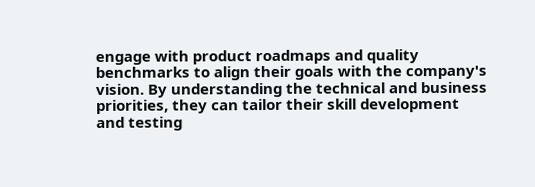engage with product roadmaps and quality benchmarks to align their goals with the company's vision. By understanding the technical and business priorities, they can tailor their skill development and testing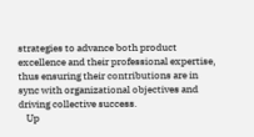strategies to advance both product excellence and their professional expertise, thus ensuring their contributions are in sync with organizational objectives and driving collective success.
    Up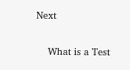Next

    What is a Test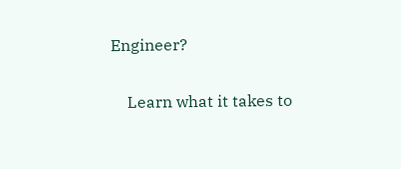Engineer?

    Learn what it takes to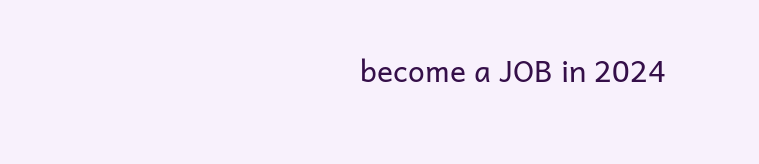become a JOB in 2024